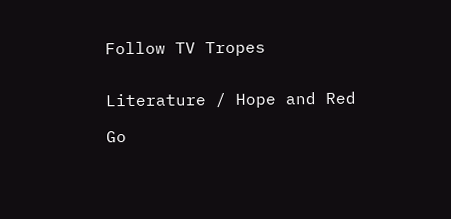Follow TV Tropes


Literature / Hope and Red

Go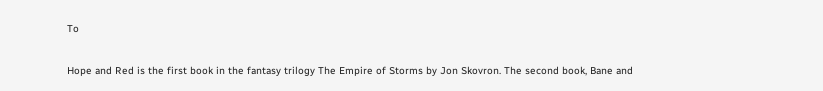To

Hope and Red is the first book in the fantasy trilogy The Empire of Storms by Jon Skovron. The second book, Bane and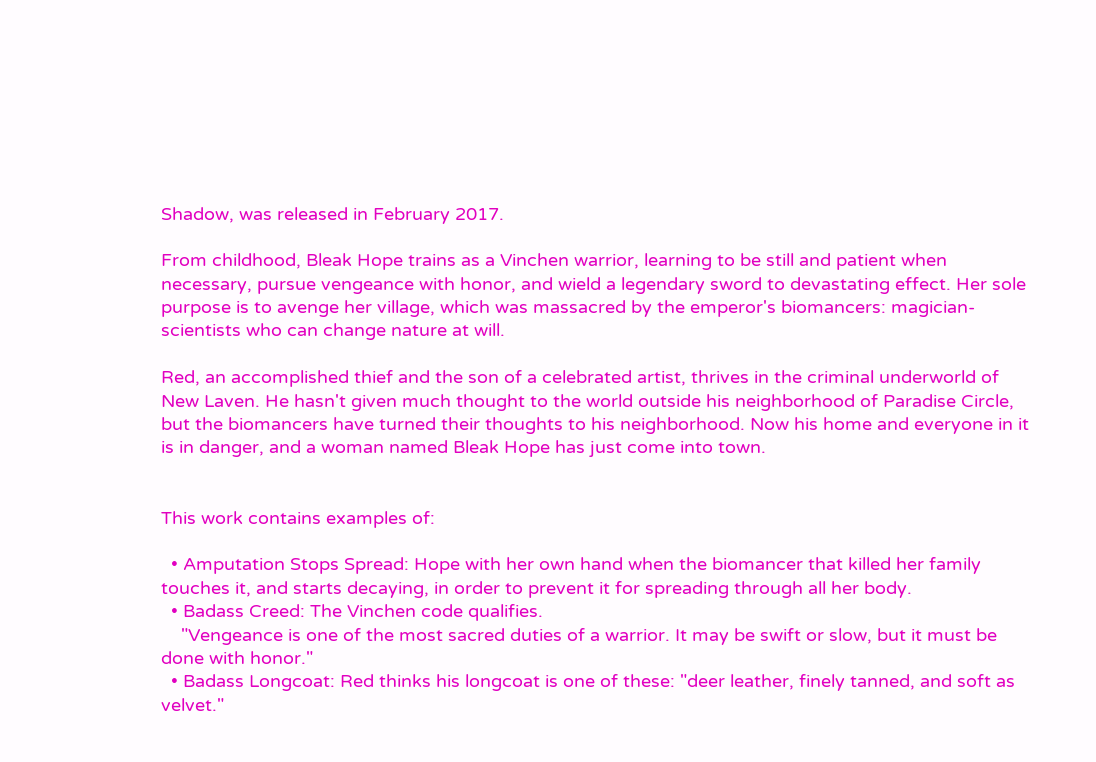Shadow, was released in February 2017.

From childhood, Bleak Hope trains as a Vinchen warrior, learning to be still and patient when necessary, pursue vengeance with honor, and wield a legendary sword to devastating effect. Her sole purpose is to avenge her village, which was massacred by the emperor's biomancers: magician-scientists who can change nature at will.

Red, an accomplished thief and the son of a celebrated artist, thrives in the criminal underworld of New Laven. He hasn't given much thought to the world outside his neighborhood of Paradise Circle, but the biomancers have turned their thoughts to his neighborhood. Now his home and everyone in it is in danger, and a woman named Bleak Hope has just come into town.


This work contains examples of:

  • Amputation Stops Spread: Hope with her own hand when the biomancer that killed her family touches it, and starts decaying, in order to prevent it for spreading through all her body.
  • Badass Creed: The Vinchen code qualifies.
    "Vengeance is one of the most sacred duties of a warrior. It may be swift or slow, but it must be done with honor."
  • Badass Longcoat: Red thinks his longcoat is one of these: "deer leather, finely tanned, and soft as velvet."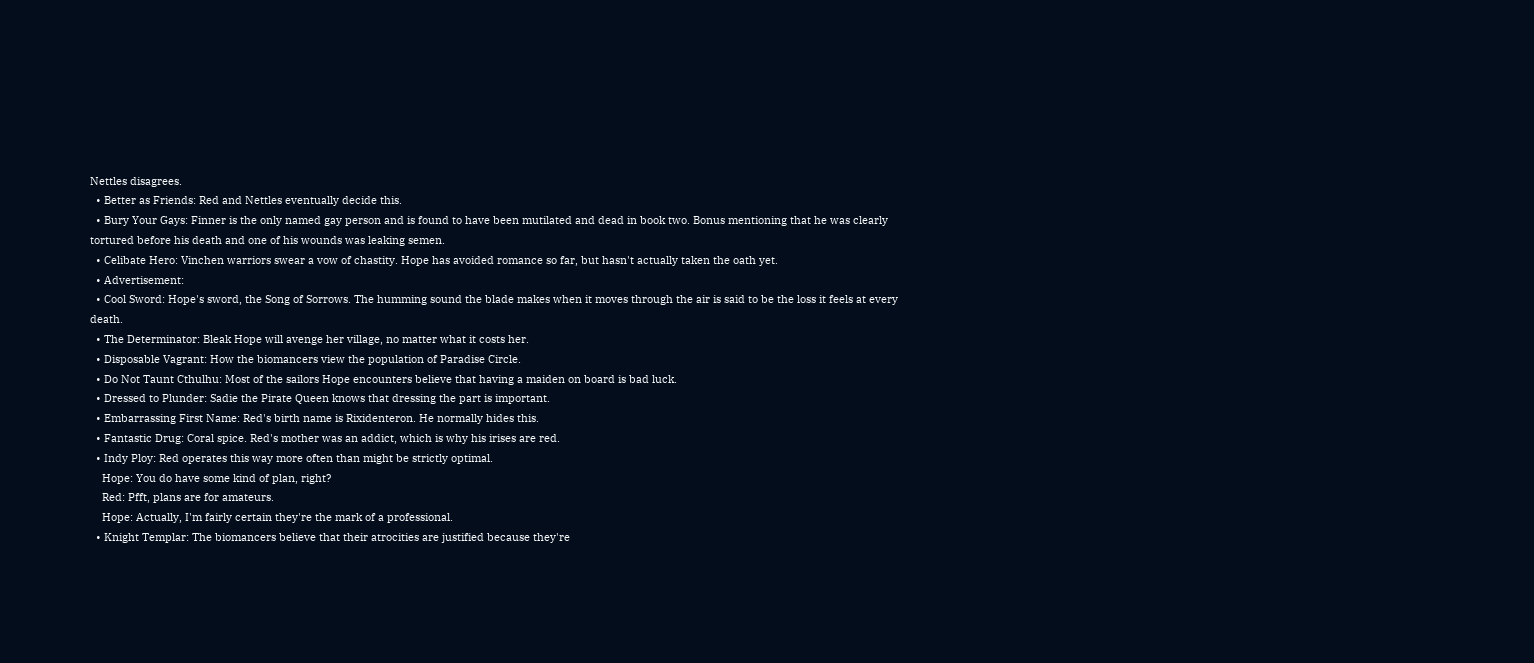Nettles disagrees.
  • Better as Friends: Red and Nettles eventually decide this.
  • Bury Your Gays: Finner is the only named gay person and is found to have been mutilated and dead in book two. Bonus mentioning that he was clearly tortured before his death and one of his wounds was leaking semen.
  • Celibate Hero: Vinchen warriors swear a vow of chastity. Hope has avoided romance so far, but hasn't actually taken the oath yet.
  • Advertisement:
  • Cool Sword: Hope's sword, the Song of Sorrows. The humming sound the blade makes when it moves through the air is said to be the loss it feels at every death.
  • The Determinator: Bleak Hope will avenge her village, no matter what it costs her.
  • Disposable Vagrant: How the biomancers view the population of Paradise Circle.
  • Do Not Taunt Cthulhu: Most of the sailors Hope encounters believe that having a maiden on board is bad luck.
  • Dressed to Plunder: Sadie the Pirate Queen knows that dressing the part is important.
  • Embarrassing First Name: Red's birth name is Rixidenteron. He normally hides this.
  • Fantastic Drug: Coral spice. Red's mother was an addict, which is why his irises are red.
  • Indy Ploy: Red operates this way more often than might be strictly optimal.
    Hope: You do have some kind of plan, right?
    Red: Pfft, plans are for amateurs.
    Hope: Actually, I'm fairly certain they're the mark of a professional.
  • Knight Templar: The biomancers believe that their atrocities are justified because they're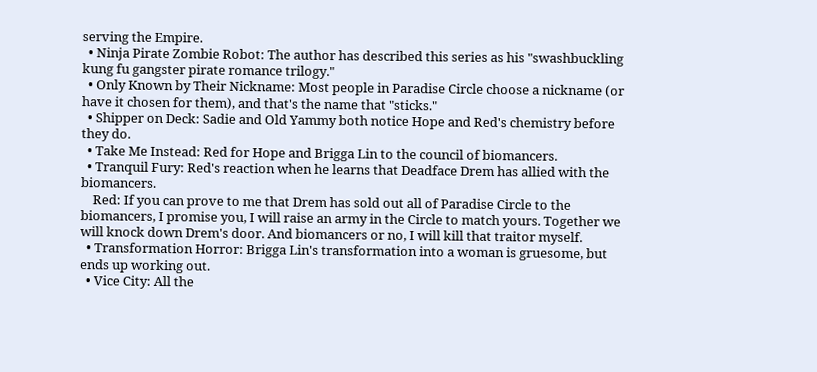serving the Empire.
  • Ninja Pirate Zombie Robot: The author has described this series as his "swashbuckling kung fu gangster pirate romance trilogy."
  • Only Known by Their Nickname: Most people in Paradise Circle choose a nickname (or have it chosen for them), and that's the name that "sticks."
  • Shipper on Deck: Sadie and Old Yammy both notice Hope and Red's chemistry before they do.
  • Take Me Instead: Red for Hope and Brigga Lin to the council of biomancers.
  • Tranquil Fury: Red's reaction when he learns that Deadface Drem has allied with the biomancers.
    Red: If you can prove to me that Drem has sold out all of Paradise Circle to the biomancers, I promise you, I will raise an army in the Circle to match yours. Together we will knock down Drem's door. And biomancers or no, I will kill that traitor myself.
  • Transformation Horror: Brigga Lin's transformation into a woman is gruesome, but ends up working out.
  • Vice City: All the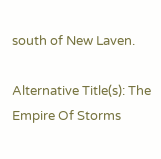south of New Laven.

Alternative Title(s): The Empire Of Storms